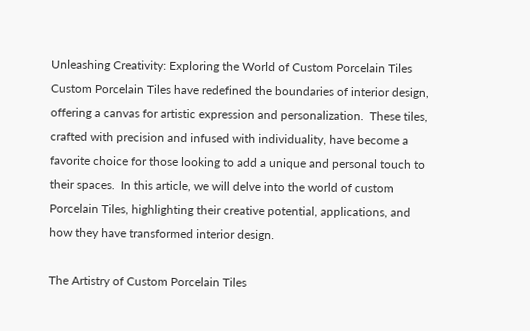Unleashing Creativity: Exploring the World of Custom Porcelain Tiles
Custom Porcelain Tiles have redefined the boundaries of interior design, offering a canvas for artistic expression and personalization.  These tiles, crafted with precision and infused with individuality, have become a favorite choice for those looking to add a unique and personal touch to their spaces.  In this article, we will delve into the world of custom Porcelain Tiles, highlighting their creative potential, applications, and how they have transformed interior design.

The Artistry of Custom Porcelain Tiles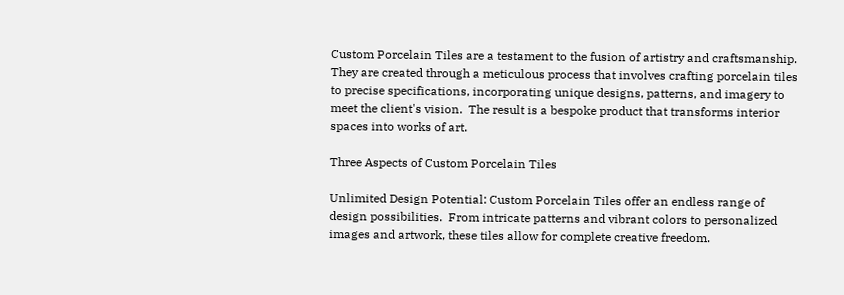Custom Porcelain Tiles are a testament to the fusion of artistry and craftsmanship.  They are created through a meticulous process that involves crafting porcelain tiles to precise specifications, incorporating unique designs, patterns, and imagery to meet the client's vision.  The result is a bespoke product that transforms interior spaces into works of art.

Three Aspects of Custom Porcelain Tiles

Unlimited Design Potential: Custom Porcelain Tiles offer an endless range of design possibilities.  From intricate patterns and vibrant colors to personalized images and artwork, these tiles allow for complete creative freedom.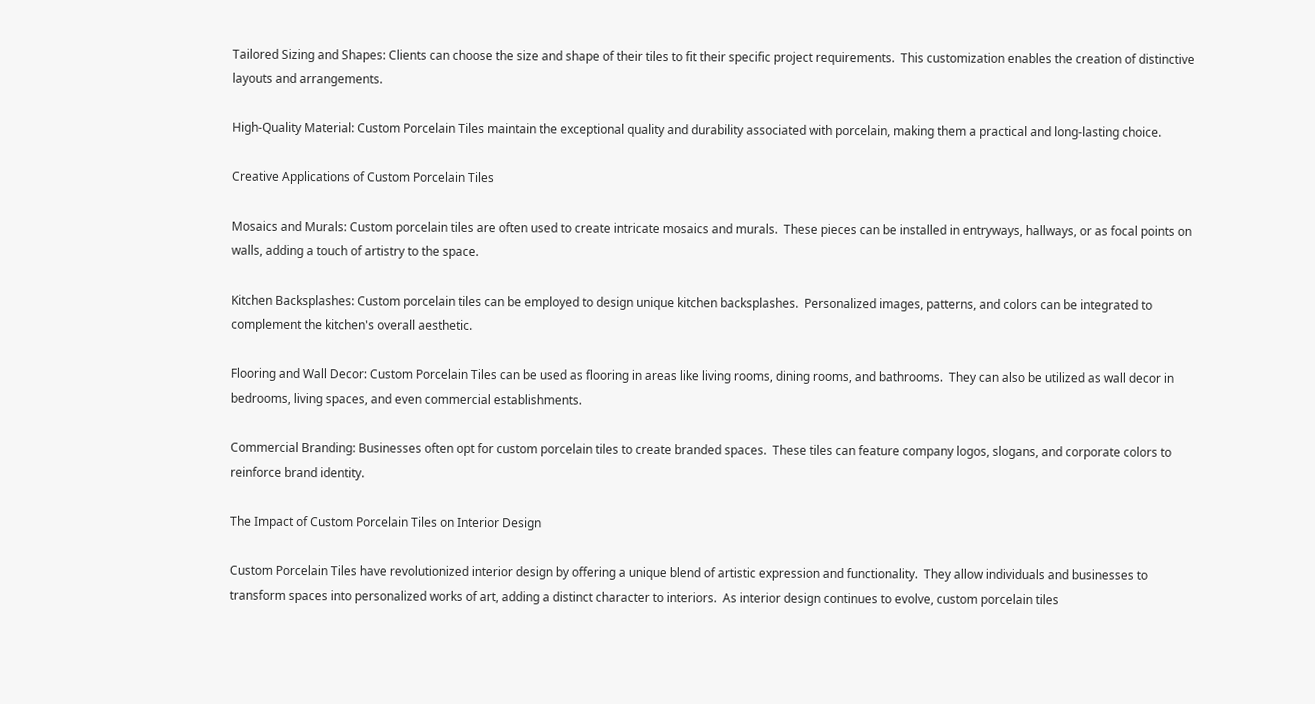Tailored Sizing and Shapes: Clients can choose the size and shape of their tiles to fit their specific project requirements.  This customization enables the creation of distinctive layouts and arrangements.

High-Quality Material: Custom Porcelain Tiles maintain the exceptional quality and durability associated with porcelain, making them a practical and long-lasting choice.

Creative Applications of Custom Porcelain Tiles

Mosaics and Murals: Custom porcelain tiles are often used to create intricate mosaics and murals.  These pieces can be installed in entryways, hallways, or as focal points on walls, adding a touch of artistry to the space.

Kitchen Backsplashes: Custom porcelain tiles can be employed to design unique kitchen backsplashes.  Personalized images, patterns, and colors can be integrated to complement the kitchen's overall aesthetic.

Flooring and Wall Decor: Custom Porcelain Tiles can be used as flooring in areas like living rooms, dining rooms, and bathrooms.  They can also be utilized as wall decor in bedrooms, living spaces, and even commercial establishments.

Commercial Branding: Businesses often opt for custom porcelain tiles to create branded spaces.  These tiles can feature company logos, slogans, and corporate colors to reinforce brand identity.

The Impact of Custom Porcelain Tiles on Interior Design

Custom Porcelain Tiles have revolutionized interior design by offering a unique blend of artistic expression and functionality.  They allow individuals and businesses to transform spaces into personalized works of art, adding a distinct character to interiors.  As interior design continues to evolve, custom porcelain tiles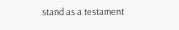stand as a testament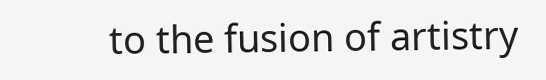to the fusion of artistry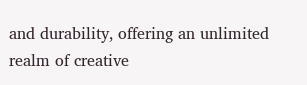and durability, offering an unlimited realm of creative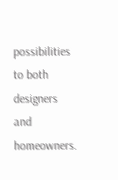possibilities to both designers and homeowners.